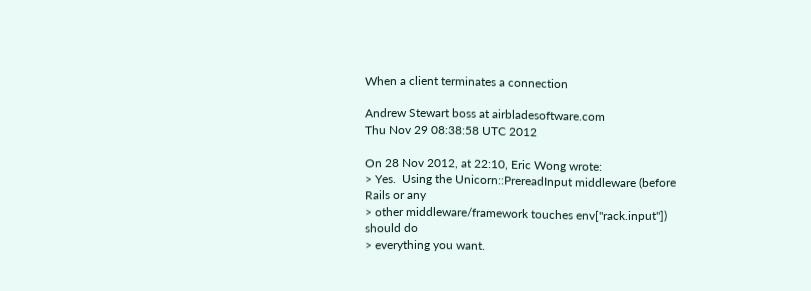When a client terminates a connection

Andrew Stewart boss at airbladesoftware.com
Thu Nov 29 08:38:58 UTC 2012

On 28 Nov 2012, at 22:10, Eric Wong wrote:
> Yes.  Using the Unicorn::PrereadInput middleware (before Rails or any
> other middleware/framework touches env["rack.input"]) should do
> everything you want.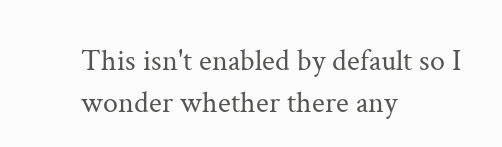This isn't enabled by default so I wonder whether there any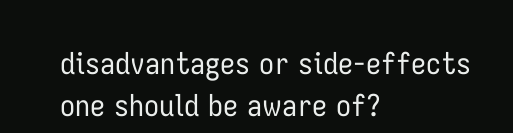disadvantages or side-effects one should be aware of?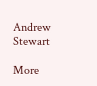Andrew Stewart

More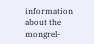information about the mongrel-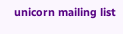unicorn mailing list